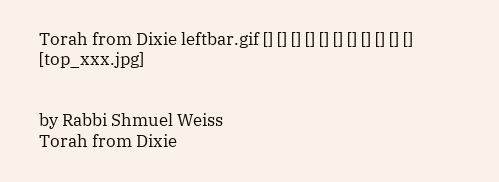Torah from Dixie leftbar.gif [] [] [] [] [] [] [] [] [] [] []    [top_xxx.jpg]


by Rabbi Shmuel Weiss
Torah from Dixie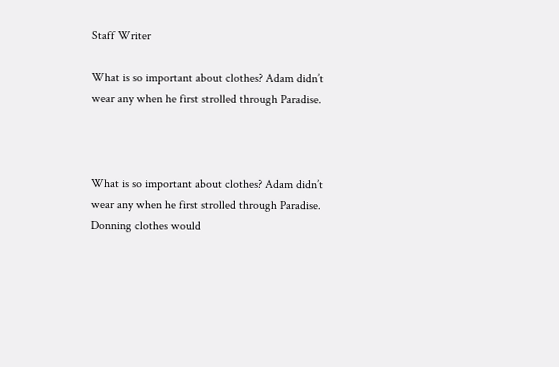Staff Writer

What is so important about clothes? Adam didn’t wear any when he first strolled through Paradise.



What is so important about clothes? Adam didn’t wear any when he first strolled through Paradise. Donning clothes would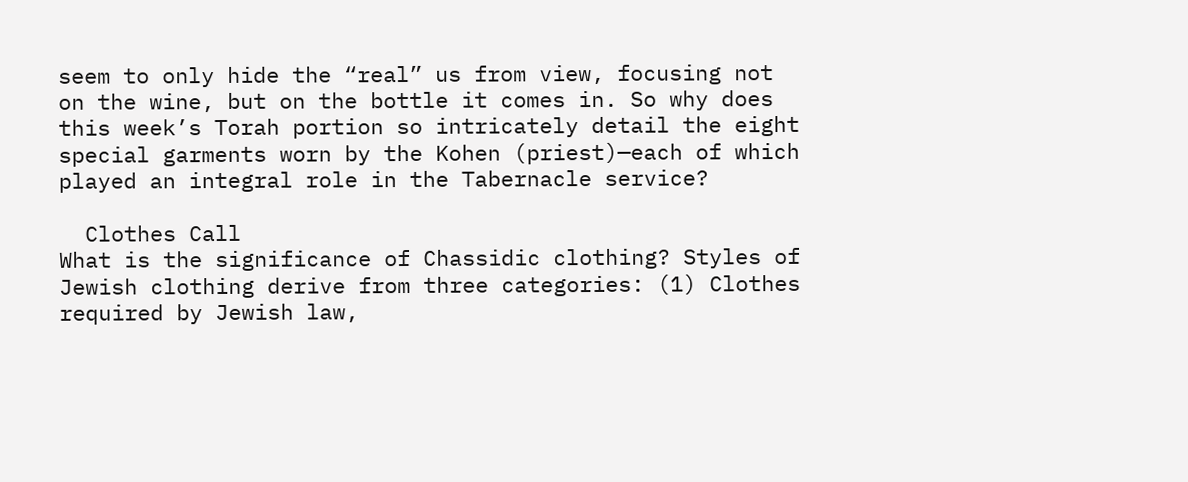seem to only hide the “real” us from view, focusing not on the wine, but on the bottle it comes in. So why does this week’s Torah portion so intricately detail the eight special garments worn by the Kohen (priest)—each of which played an integral role in the Tabernacle service?

  Clothes Call
What is the significance of Chassidic clothing? Styles of Jewish clothing derive from three categories: (1) Clothes required by Jewish law,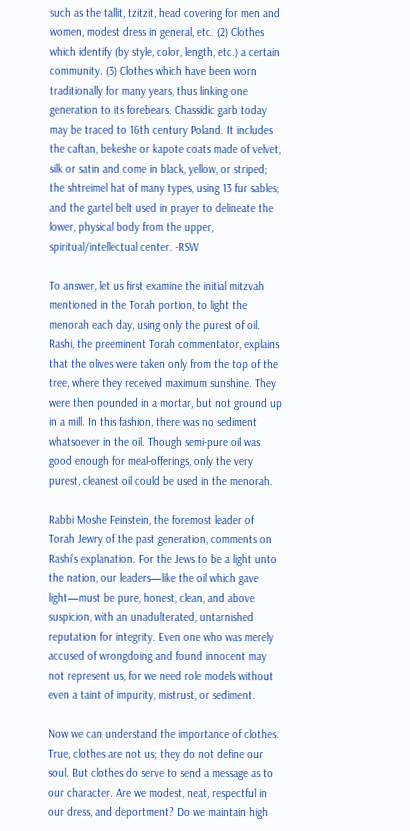such as the tallit, tzitzit, head covering for men and women, modest dress in general, etc. (2) Clothes which identify (by style, color, length, etc.) a certain community. (3) Clothes which have been worn traditionally for many years, thus linking one generation to its forebears. Chassidic garb today may be traced to 16th century Poland. It includes the caftan, bekeshe or kapote coats made of velvet, silk or satin and come in black, yellow, or striped; the shtreimel hat of many types, using 13 fur sables; and the gartel belt used in prayer to delineate the lower, physical body from the upper, spiritual/intellectual center. -RSW

To answer, let us first examine the initial mitzvah mentioned in the Torah portion, to light the menorah each day, using only the purest of oil. Rashi, the preeminent Torah commentator, explains that the olives were taken only from the top of the tree, where they received maximum sunshine. They were then pounded in a mortar, but not ground up in a mill. In this fashion, there was no sediment whatsoever in the oil. Though semi-pure oil was good enough for meal-offerings, only the very purest, cleanest oil could be used in the menorah.

Rabbi Moshe Feinstein, the foremost leader of Torah Jewry of the past generation, comments on Rashi’s explanation. For the Jews to be a light unto the nation, our leaders—like the oil which gave light—must be pure, honest, clean, and above suspicion, with an unadulterated, untarnished reputation for integrity. Even one who was merely accused of wrongdoing and found innocent may not represent us, for we need role models without even a taint of impurity, mistrust, or sediment.

Now we can understand the importance of clothes. True, clothes are not us; they do not define our soul. But clothes do serve to send a message as to our character. Are we modest, neat, respectful in our dress, and deportment? Do we maintain high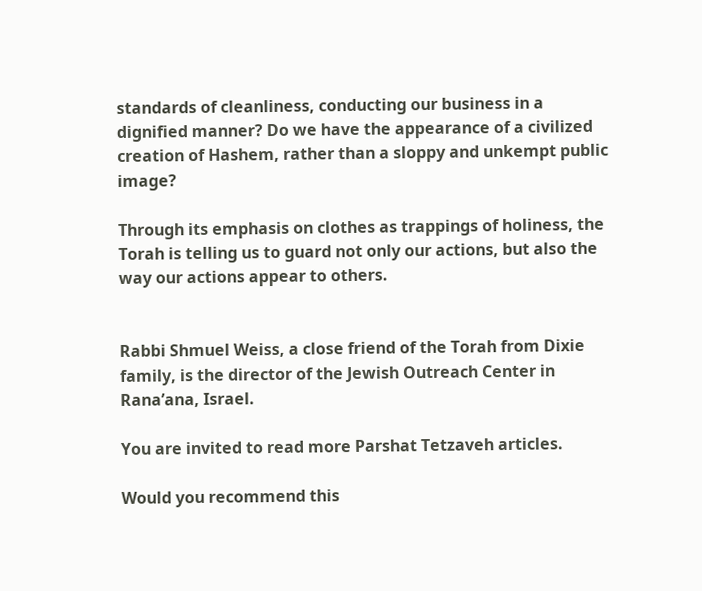standards of cleanliness, conducting our business in a dignified manner? Do we have the appearance of a civilized creation of Hashem, rather than a sloppy and unkempt public image?

Through its emphasis on clothes as trappings of holiness, the Torah is telling us to guard not only our actions, but also the way our actions appear to others.


Rabbi Shmuel Weiss, a close friend of the Torah from Dixie family, is the director of the Jewish Outreach Center in Rana’ana, Israel.

You are invited to read more Parshat Tetzaveh articles.

Would you recommend this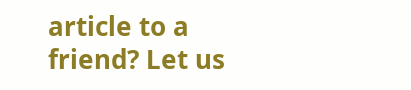article to a friend? Let us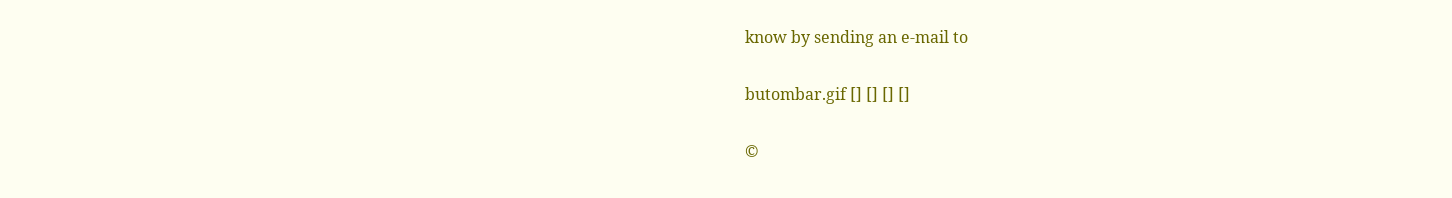know by sending an e-mail to

butombar.gif [] [] [] []

©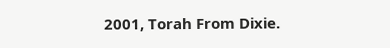2001, Torah From Dixie.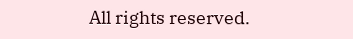All rights reserved.